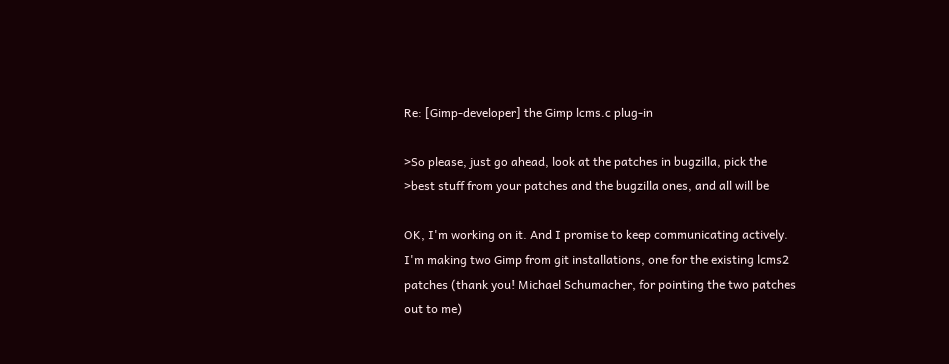Re: [Gimp-developer] the Gimp lcms.c plug-in

>So please, just go ahead, look at the patches in bugzilla, pick the
>best stuff from your patches and the bugzilla ones, and all will be

OK, I'm working on it. And I promise to keep communicating actively.
I'm making two Gimp from git installations, one for the existing lcms2
patches (thank you! Michael Schumacher, for pointing the two patches
out to me)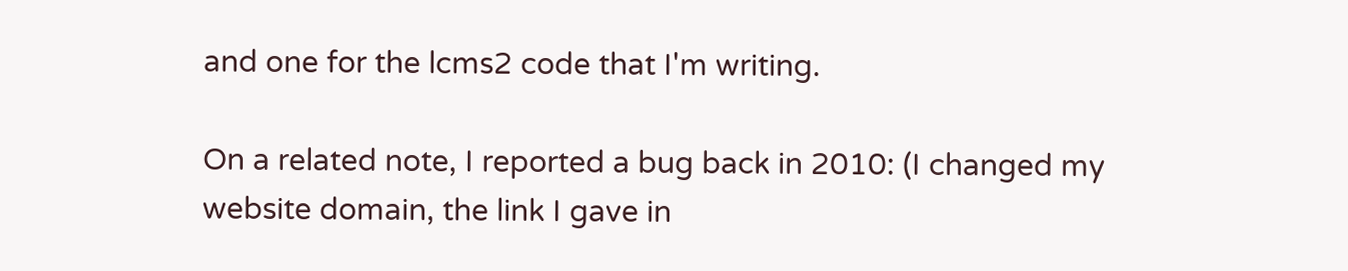and one for the lcms2 code that I'm writing.

On a related note, I reported a bug back in 2010: (I changed my
website domain, the link I gave in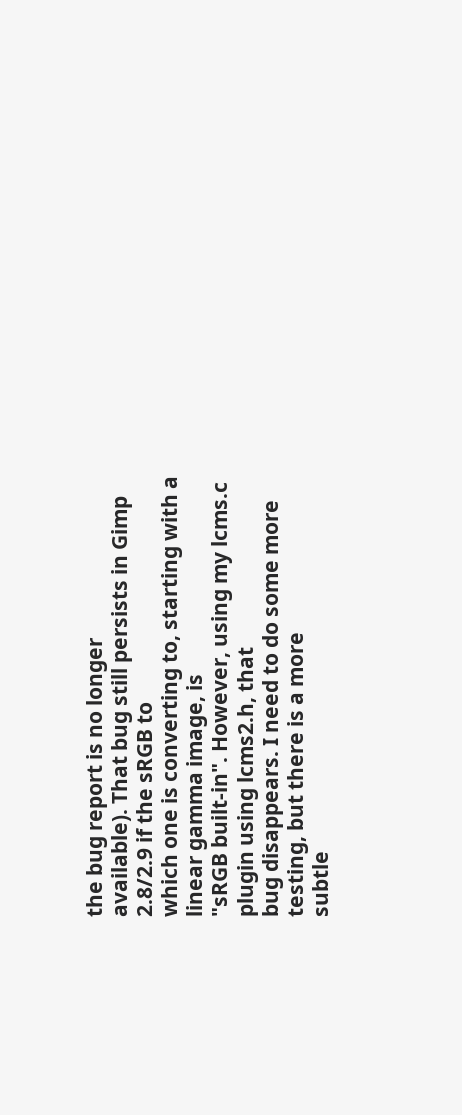the bug report is no longer
available). That bug still persists in Gimp 2.8/2.9 if the sRGB to
which one is converting to, starting with a linear gamma image, is
"sRGB built-in". However, using my lcms.c plugin using lcms2.h, that
bug disappears. I need to do some more testing, but there is a more
subtle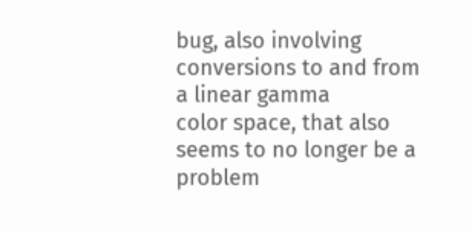bug, also involving conversions to and from a linear gamma
color space, that also seems to no longer be a problem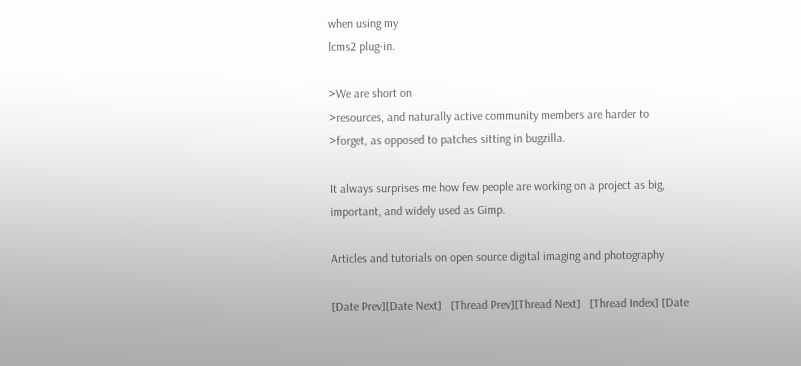when using my
lcms2 plug-in.

>We are short on
>resources, and naturally active community members are harder to
>forget, as opposed to patches sitting in bugzilla.

It always surprises me how few people are working on a project as big,
important, and widely used as Gimp.

Articles and tutorials on open source digital imaging and photography

[Date Prev][Date Next]   [Thread Prev][Thread Next]   [Thread Index] [Date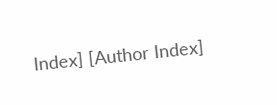Index] [Author Index]